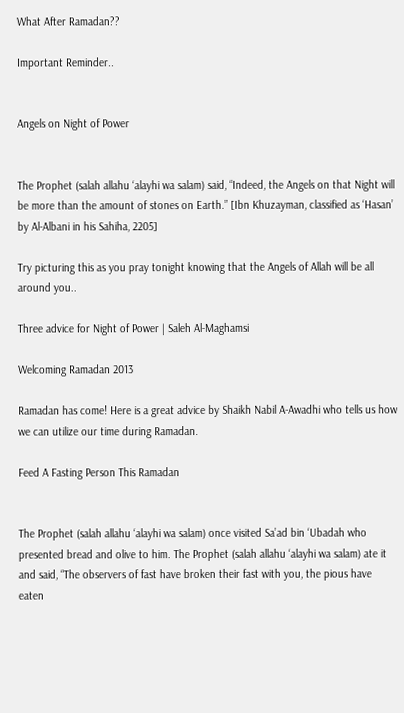What After Ramadan??

Important Reminder..


Angels on Night of Power


The Prophet (salah allahu ‘alayhi wa salam) said, “Indeed, the Angels on that Night will be more than the amount of stones on Earth.” [Ibn Khuzayman, classified as ‘Hasan’ by Al-Albani in his Sahiha, 2205]

Try picturing this as you pray tonight knowing that the Angels of Allah will be all around you..

Three advice for Night of Power | Saleh Al-Maghamsi

Welcoming Ramadan 2013

Ramadan has come! Here is a great advice by Shaikh Nabil A-Awadhi who tells us how we can utilize our time during Ramadan.

Feed A Fasting Person This Ramadan


The Prophet (salah allahu ‘alayhi wa salam) once visited Sa’ad bin ‘Ubadah who presented bread and olive to him. The Prophet (salah allahu ‘alayhi wa salam) ate it and said, “The observers of fast have broken their fast with you, the pious have eaten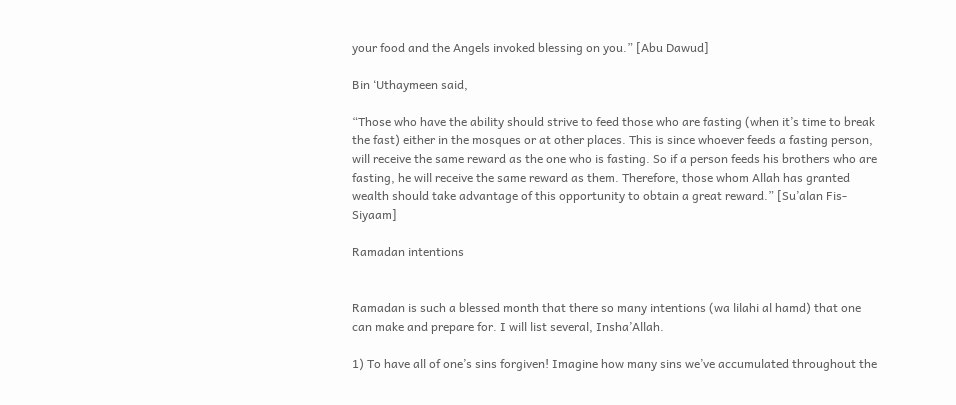your food and the Angels invoked blessing on you.” [Abu Dawud]

Bin ‘Uthaymeen said,

“Those who have the ability should strive to feed those who are fasting (when it’s time to break the fast) either in the mosques or at other places. This is since whoever feeds a fasting person, will receive the same reward as the one who is fasting. So if a person feeds his brothers who are fasting, he will receive the same reward as them. Therefore, those whom Allah has granted wealth should take advantage of this opportunity to obtain a great reward.” [Su’alan Fis-Siyaam]

Ramadan intentions


Ramadan is such a blessed month that there so many intentions (wa lilahi al hamd) that one can make and prepare for. I will list several, Insha’Allah.

1) To have all of one’s sins forgiven! Imagine how many sins we’ve accumulated throughout the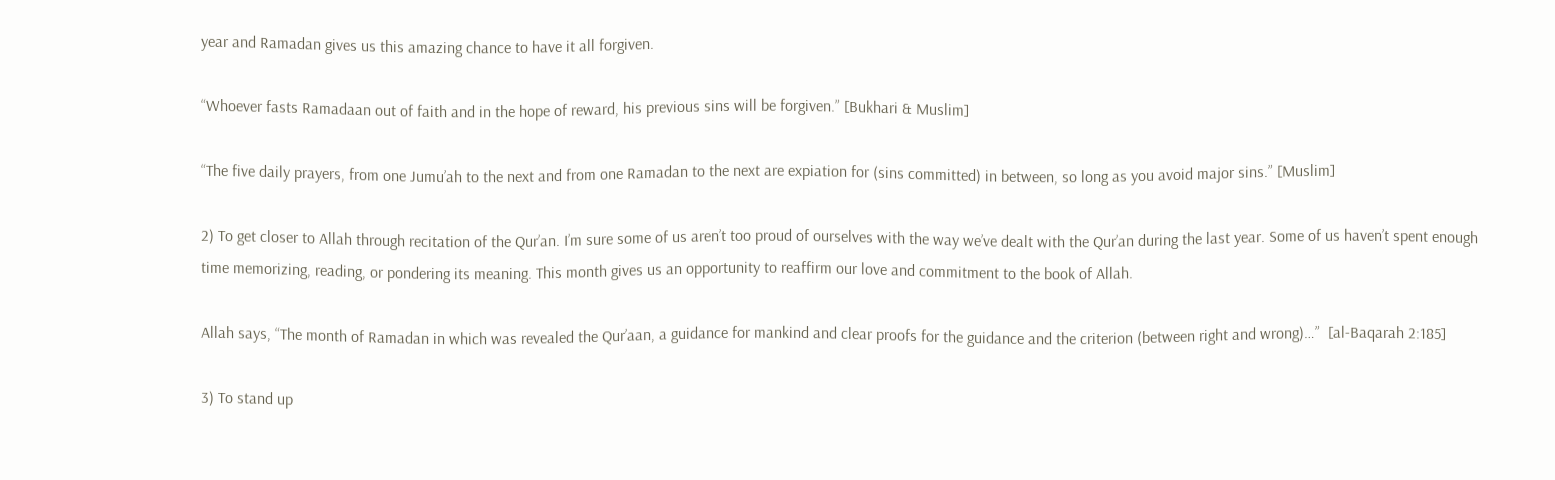year and Ramadan gives us this amazing chance to have it all forgiven.

“Whoever fasts Ramadaan out of faith and in the hope of reward, his previous sins will be forgiven.” [Bukhari & Muslim]

“The five daily prayers, from one Jumu’ah to the next and from one Ramadan to the next are expiation for (sins committed) in between, so long as you avoid major sins.” [Muslim]

2) To get closer to Allah through recitation of the Qur’an. I’m sure some of us aren’t too proud of ourselves with the way we’ve dealt with the Qur’an during the last year. Some of us haven’t spent enough time memorizing, reading, or pondering its meaning. This month gives us an opportunity to reaffirm our love and commitment to the book of Allah.

Allah says, “The month of Ramadan in which was revealed the Qur’aan, a guidance for mankind and clear proofs for the guidance and the criterion (between right and wrong)…”  [al-Baqarah 2:185]

3) To stand up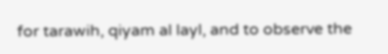for tarawih, qiyam al layl, and to observe the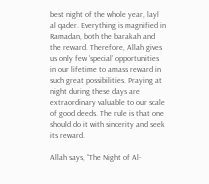best night of the whole year, layl al qader. Everything is magnified in Ramadan, both the barakah and the reward. Therefore, Allah gives us only few ‘special’ opportunities in our lifetime to amass reward in such great possibilities. Praying at night during these days are extraordinary valuable to our scale of good deeds. The rule is that one should do it with sincerity and seek its reward.

Allah says, “The Night of Al-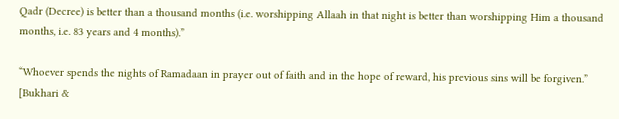Qadr (Decree) is better than a thousand months (i.e. worshipping Allaah in that night is better than worshipping Him a thousand months, i.e. 83 years and 4 months).”

“Whoever spends the nights of Ramadaan in prayer out of faith and in the hope of reward, his previous sins will be forgiven.” [Bukhari &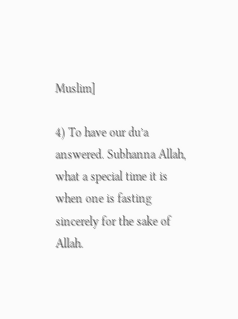Muslim]

4) To have our du’a answered. Subhanna Allah, what a special time it is when one is fasting sincerely for the sake of Allah.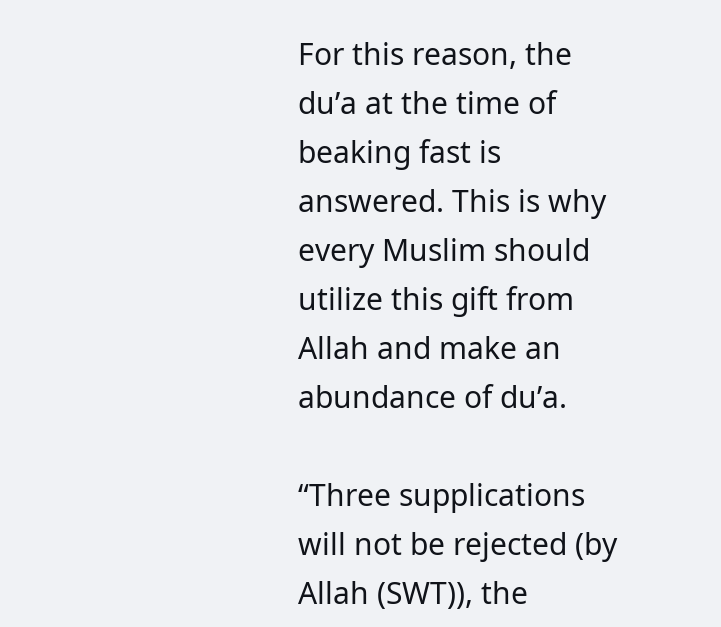For this reason, the du’a at the time of beaking fast is answered. This is why every Muslim should utilize this gift from Allah and make an abundance of du’a.

“Three supplications will not be rejected (by Allah (SWT)), the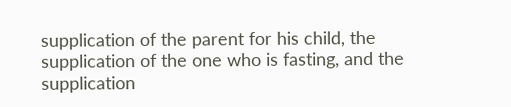supplication of the parent for his child, the supplication of the one who is fasting, and the supplication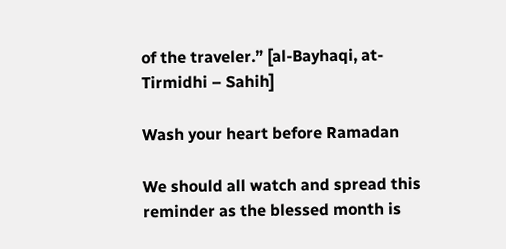of the traveler.” [al-Bayhaqi, at-Tirmidhi – Sahih]

Wash your heart before Ramadan

We should all watch and spread this reminder as the blessed month is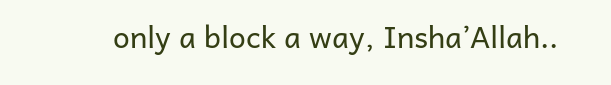only a block a way, Insha’Allah..